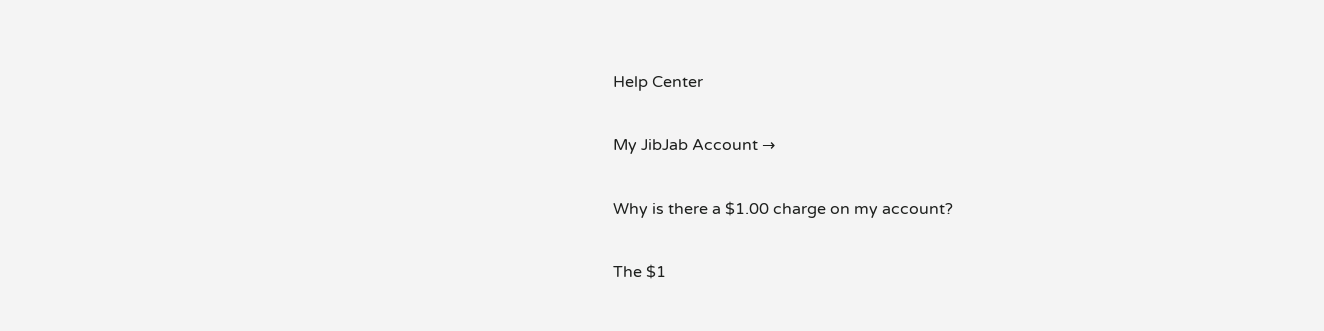Help Center

My JibJab Account →

Why is there a $1.00 charge on my account?

The $1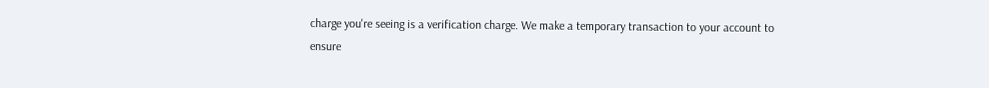charge you're seeing is a verification charge. We make a temporary transaction to your account to ensure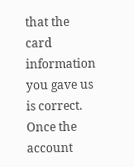that the card information you gave us is correct. Once the account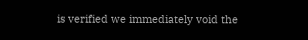is verified we immediately void the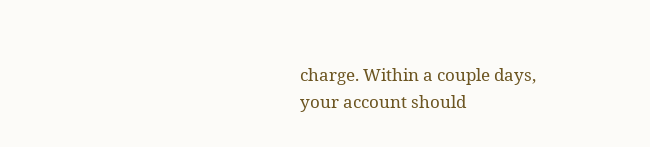charge. Within a couple days, your account should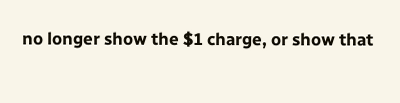no longer show the $1 charge, or show that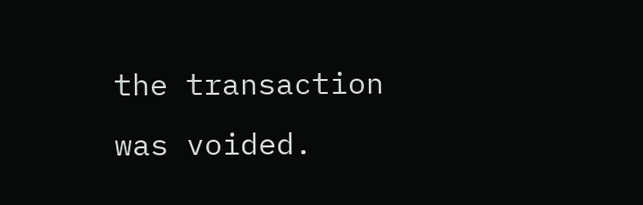the transaction was voided.